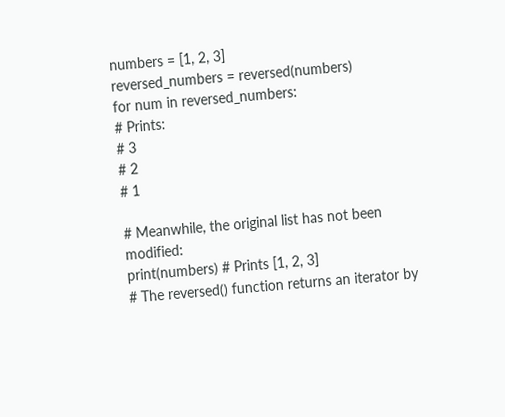numbers = [1, 2, 3]
reversed_numbers = reversed(numbers)
for num in reversed_numbers:
# Prints:
# 3
# 2
# 1

# Meanwhile, the original list has not been modified:
print(numbers) # Prints [1, 2, 3]
# The reversed() function returns an iterator by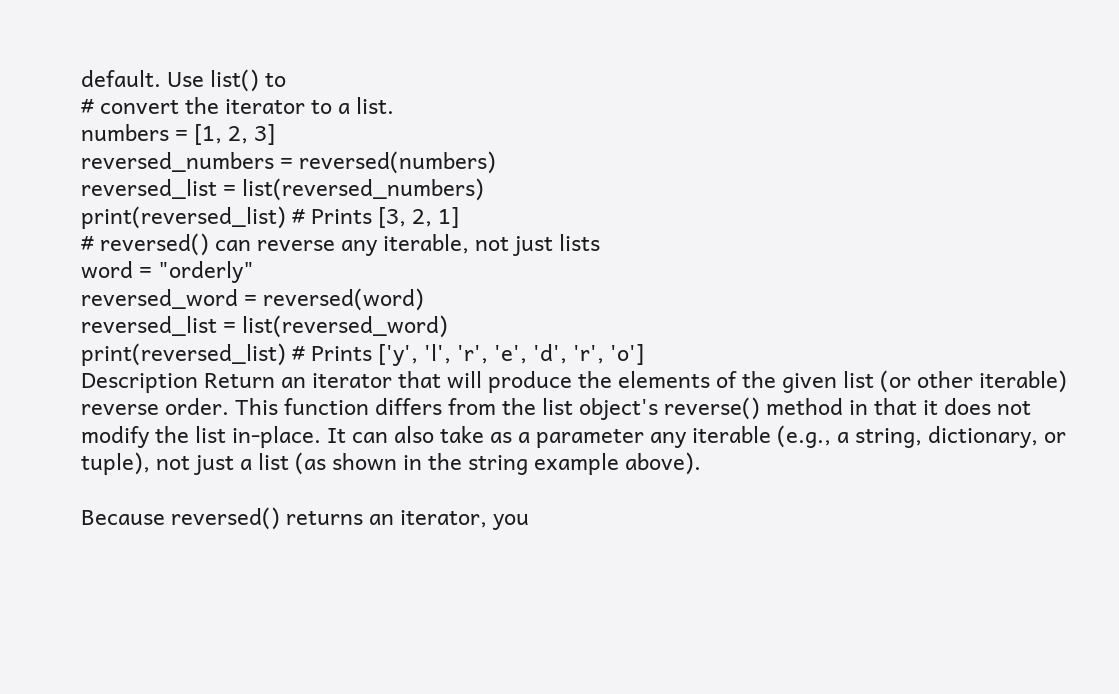default. Use list() to
# convert the iterator to a list.
numbers = [1, 2, 3]
reversed_numbers = reversed(numbers)
reversed_list = list(reversed_numbers)
print(reversed_list) # Prints [3, 2, 1]
# reversed() can reverse any iterable, not just lists
word = "orderly"
reversed_word = reversed(word)
reversed_list = list(reversed_word)
print(reversed_list) # Prints ['y', 'l', 'r', 'e', 'd', 'r', 'o']
Description Return an iterator that will produce the elements of the given list (or other iterable) reverse order. This function differs from the list object's reverse() method in that it does not modify the list in-place. It can also take as a parameter any iterable (e.g., a string, dictionary, or tuple), not just a list (as shown in the string example above).

Because reversed() returns an iterator, you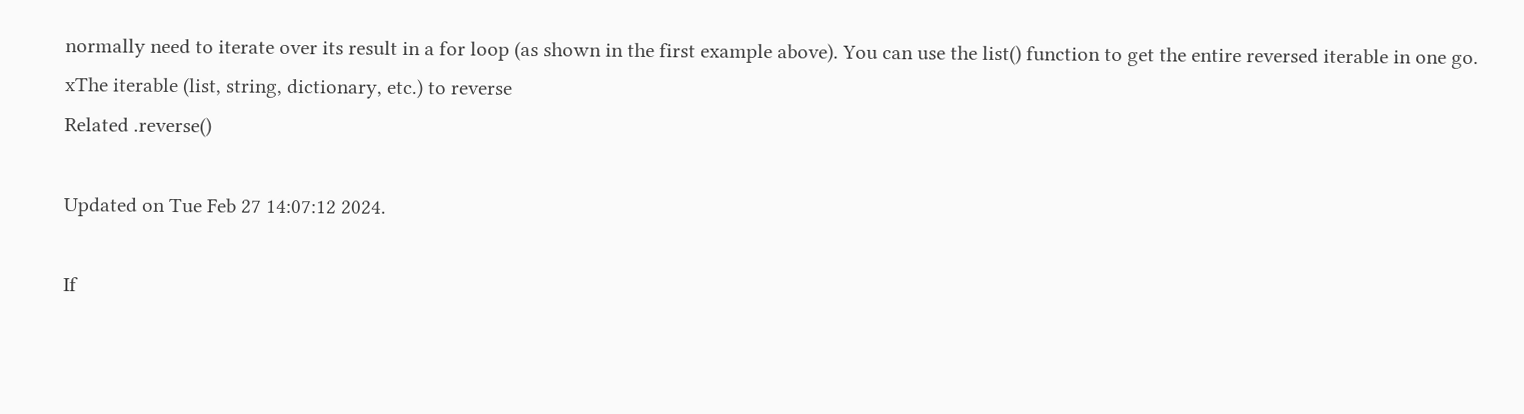normally need to iterate over its result in a for loop (as shown in the first example above). You can use the list() function to get the entire reversed iterable in one go.
xThe iterable (list, string, dictionary, etc.) to reverse
Related .reverse()

Updated on Tue Feb 27 14:07:12 2024.

If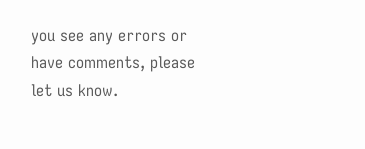you see any errors or have comments, please let us know.